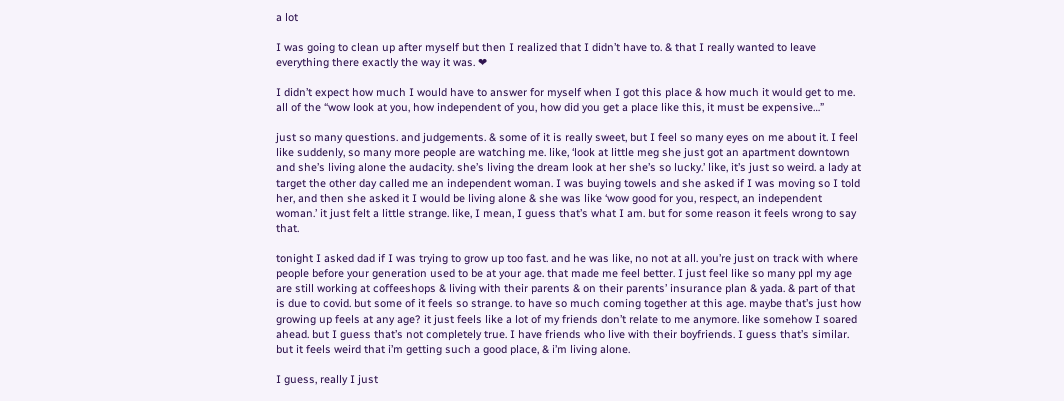a lot

I was going to clean up after myself but then I realized that I didn’t have to. & that I really wanted to leave everything there exactly the way it was. ❤

I didn’t expect how much I would have to answer for myself when I got this place & how much it would get to me. all of the “wow look at you, how independent of you, how did you get a place like this, it must be expensive…”

just so many questions. and judgements. & some of it is really sweet, but I feel so many eyes on me about it. I feel like suddenly, so many more people are watching me. like, ‘look at little meg she just got an apartment downtown and she’s living alone the audacity. she’s living the dream look at her she’s so lucky.’ like, it’s just so weird. a lady at target the other day called me an independent woman. I was buying towels and she asked if I was moving so I told her, and then she asked it I would be living alone & she was like ‘wow good for you, respect, an independent woman.’ it just felt a little strange. like, I mean, I guess that’s what I am. but for some reason it feels wrong to say that.

tonight I asked dad if I was trying to grow up too fast. and he was like, no not at all. you’re just on track with where people before your generation used to be at your age. that made me feel better. I just feel like so many ppl my age are still working at coffeeshops & living with their parents & on their parents’ insurance plan & yada. & part of that is due to covid. but some of it feels so strange. to have so much coming together at this age. maybe that’s just how growing up feels at any age? it just feels like a lot of my friends don’t relate to me anymore. like somehow I soared ahead. but I guess that’s not completely true. I have friends who live with their boyfriends. I guess that’s similar. but it feels weird that i’m getting such a good place, & i’m living alone.

I guess, really I just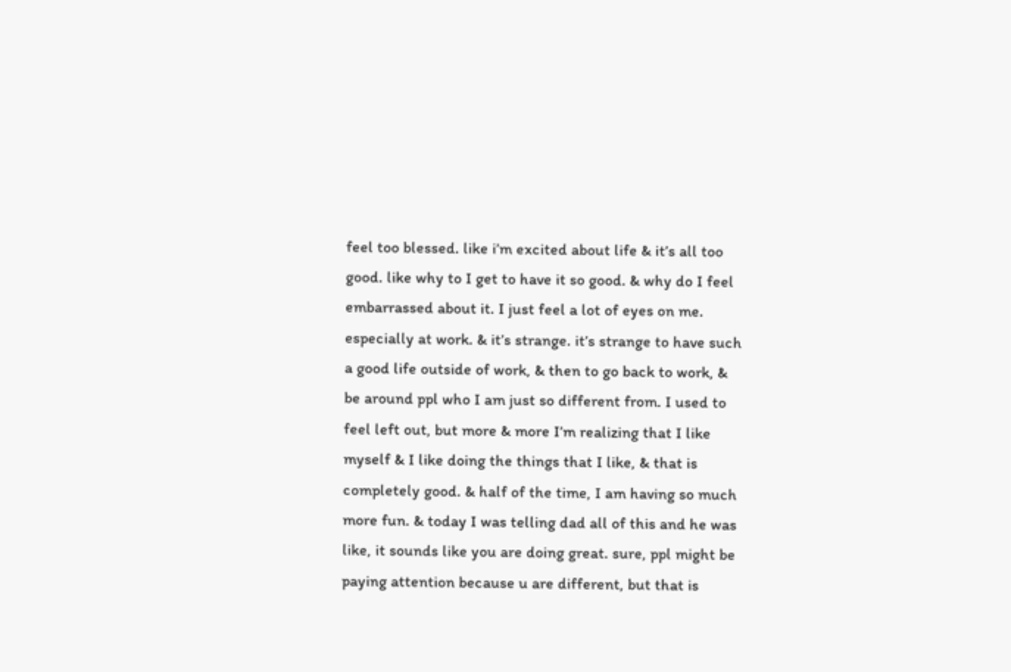feel too blessed. like i’m excited about life & it’s all too good. like why to I get to have it so good. & why do I feel embarrassed about it. I just feel a lot of eyes on me. especially at work. & it’s strange. it’s strange to have such a good life outside of work, & then to go back to work, & be around ppl who I am just so different from. I used to feel left out, but more & more I’m realizing that I like myself & I like doing the things that I like, & that is completely good. & half of the time, I am having so much more fun. & today I was telling dad all of this and he was like, it sounds like you are doing great. sure, ppl might be paying attention because u are different, but that is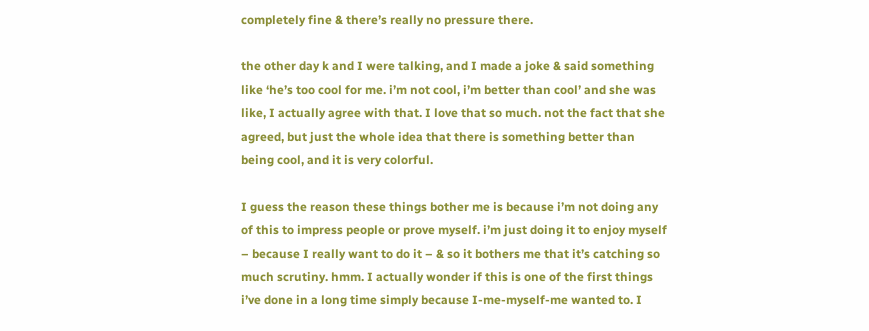completely fine & there’s really no pressure there.

the other day k and I were talking, and I made a joke & said something like ‘he’s too cool for me. i’m not cool, i’m better than cool’ and she was like, I actually agree with that. I love that so much. not the fact that she agreed, but just the whole idea that there is something better than being cool, and it is very colorful.

I guess the reason these things bother me is because i’m not doing any of this to impress people or prove myself. i’m just doing it to enjoy myself – because I really want to do it – & so it bothers me that it’s catching so much scrutiny. hmm. I actually wonder if this is one of the first things i’ve done in a long time simply because I-me-myself-me wanted to. I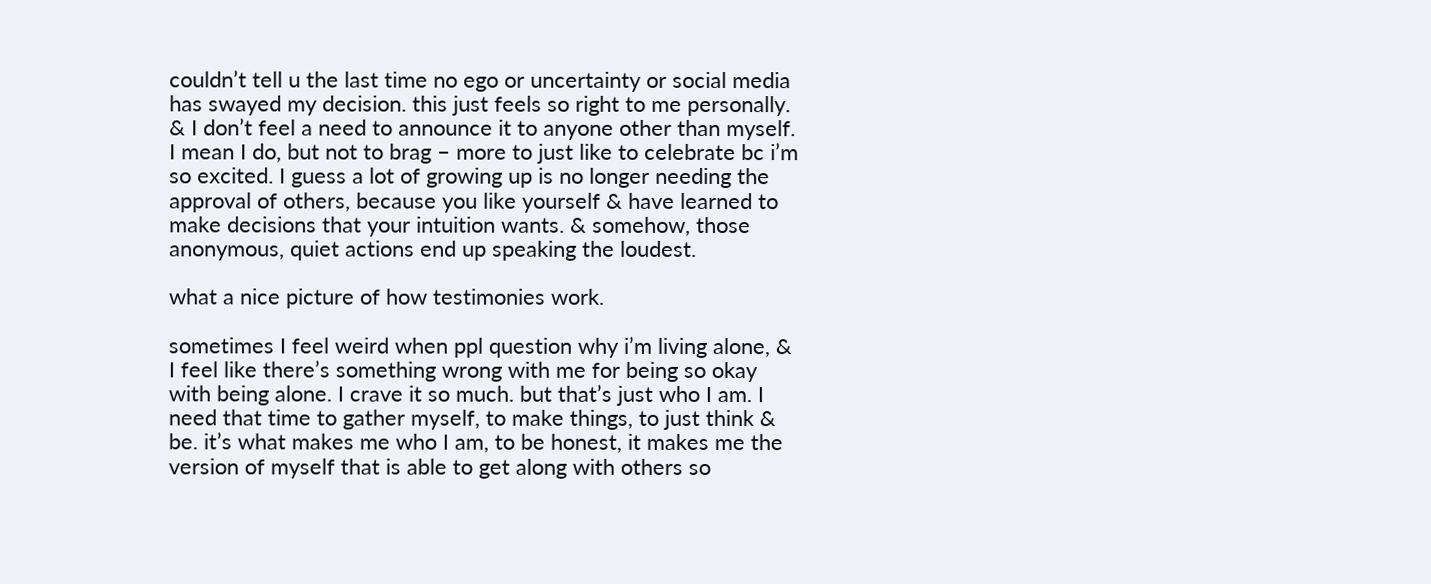couldn’t tell u the last time no ego or uncertainty or social media has swayed my decision. this just feels so right to me personally. & I don’t feel a need to announce it to anyone other than myself. I mean I do, but not to brag – more to just like to celebrate bc i’m so excited. I guess a lot of growing up is no longer needing the approval of others, because you like yourself & have learned to make decisions that your intuition wants. & somehow, those anonymous, quiet actions end up speaking the loudest.

what a nice picture of how testimonies work.

sometimes I feel weird when ppl question why i’m living alone, & I feel like there’s something wrong with me for being so okay with being alone. I crave it so much. but that’s just who I am. I need that time to gather myself, to make things, to just think & be. it’s what makes me who I am, to be honest, it makes me the version of myself that is able to get along with others so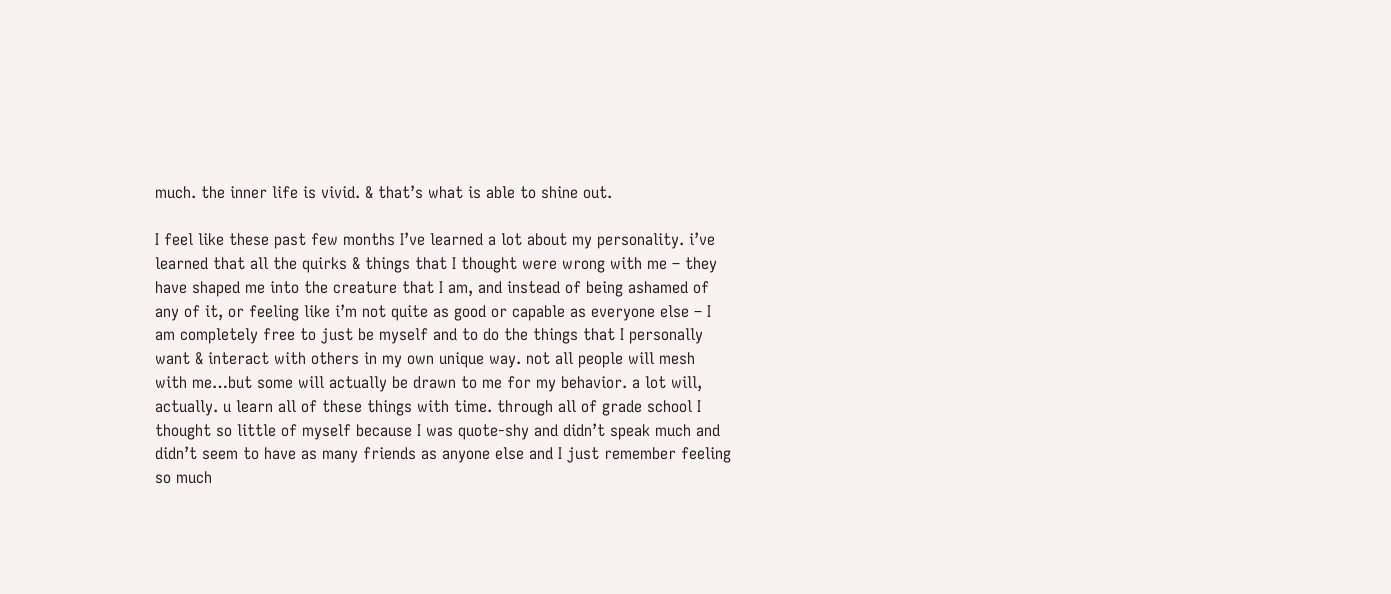much. the inner life is vivid. & that’s what is able to shine out.

I feel like these past few months I’ve learned a lot about my personality. i’ve learned that all the quirks & things that I thought were wrong with me – they have shaped me into the creature that I am, and instead of being ashamed of any of it, or feeling like i’m not quite as good or capable as everyone else – I am completely free to just be myself and to do the things that I personally want & interact with others in my own unique way. not all people will mesh with me…but some will actually be drawn to me for my behavior. a lot will, actually. u learn all of these things with time. through all of grade school I thought so little of myself because I was quote-shy and didn’t speak much and didn’t seem to have as many friends as anyone else and I just remember feeling so much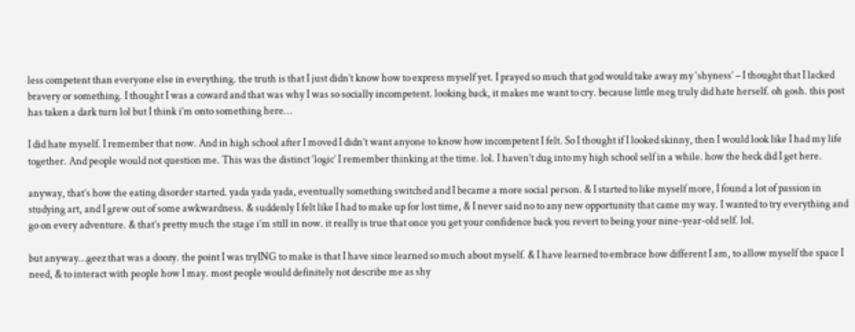less competent than everyone else in everything. the truth is that I just didn’t know how to express myself yet. I prayed so much that god would take away my ‘shyness’ – I thought that I lacked bravery or something. I thought I was a coward and that was why I was so socially incompetent. looking back, it makes me want to cry. because little meg truly did hate herself. oh gosh. this post has taken a dark turn lol but I think i’m onto something here…

I did hate myself. I remember that now. And in high school after I moved I didn’t want anyone to know how incompetent I felt. So I thought if I looked skinny, then I would look like I had my life together. And people would not question me. This was the distinct ‘logic’ I remember thinking at the time. lol. I haven’t dug into my high school self in a while. how the heck did I get here.

anyway, that’s how the eating disorder started. yada yada yada, eventually something switched and I became a more social person. & I started to like myself more, I found a lot of passion in studying art, and I grew out of some awkwardness. & suddenly I felt like I had to make up for lost time, & I never said no to any new opportunity that came my way. I wanted to try everything and go on every adventure. & that’s pretty much the stage i’m still in now. it really is true that once you get your confidence back you revert to being your nine-year-old self. lol.

but anyway…geez that was a doozy. the point I was tryING to make is that I have since learned so much about myself. & I have learned to embrace how different I am, to allow myself the space I need, & to interact with people how I may. most people would definitely not describe me as shy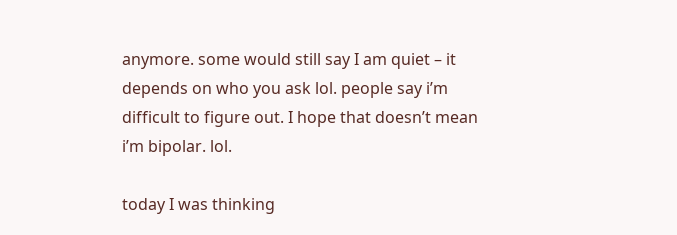anymore. some would still say I am quiet – it depends on who you ask lol. people say i’m difficult to figure out. I hope that doesn’t mean i’m bipolar. lol.

today I was thinking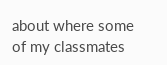about where some of my classmates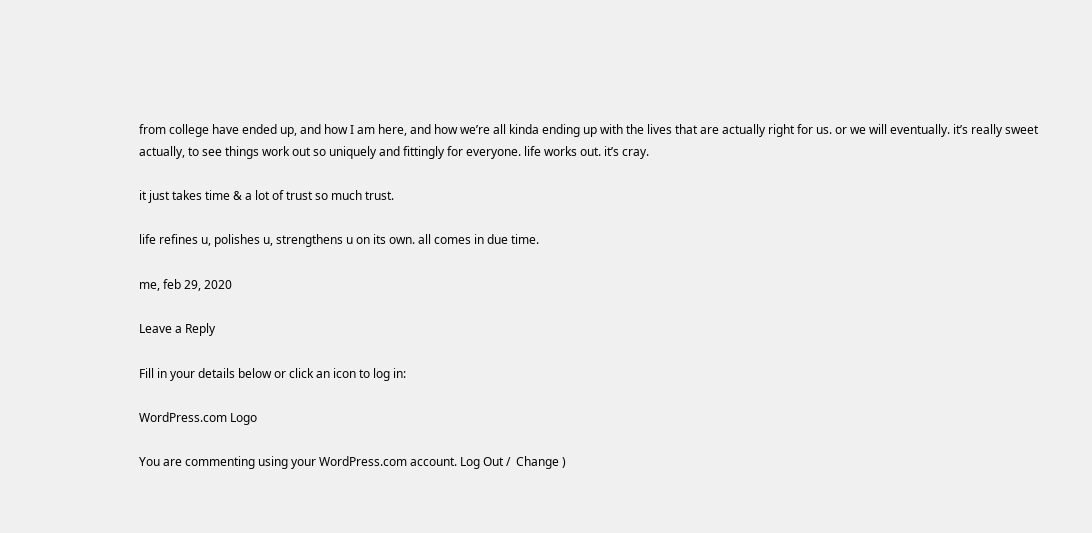from college have ended up, and how I am here, and how we’re all kinda ending up with the lives that are actually right for us. or we will eventually. it’s really sweet actually, to see things work out so uniquely and fittingly for everyone. life works out. it’s cray.

it just takes time & a lot of trust so much trust.

life refines u, polishes u, strengthens u on its own. all comes in due time.

me, feb 29, 2020

Leave a Reply

Fill in your details below or click an icon to log in:

WordPress.com Logo

You are commenting using your WordPress.com account. Log Out /  Change )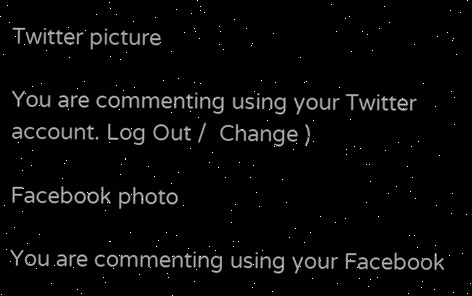Twitter picture

You are commenting using your Twitter account. Log Out /  Change )

Facebook photo

You are commenting using your Facebook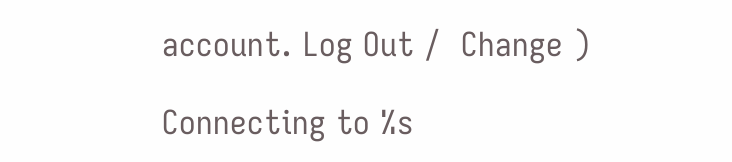account. Log Out /  Change )

Connecting to %s